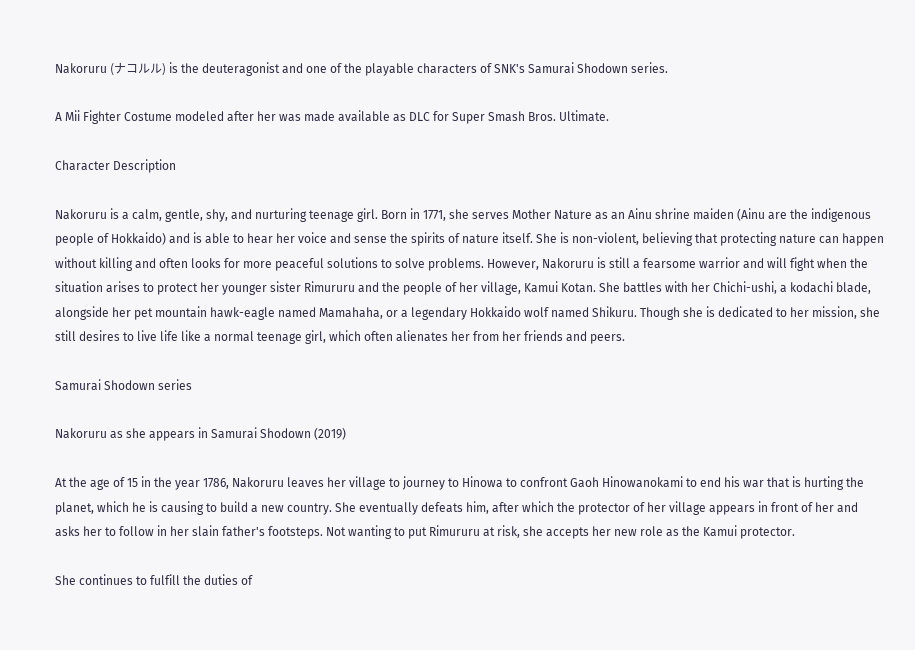Nakoruru (ナコルル) is the deuteragonist and one of the playable characters of SNK's Samurai Shodown series.

A Mii Fighter Costume modeled after her was made available as DLC for Super Smash Bros. Ultimate.

Character Description

Nakoruru is a calm, gentle, shy, and nurturing teenage girl. Born in 1771, she serves Mother Nature as an Ainu shrine maiden (Ainu are the indigenous people of Hokkaido) and is able to hear her voice and sense the spirits of nature itself. She is non-violent, believing that protecting nature can happen without killing and often looks for more peaceful solutions to solve problems. However, Nakoruru is still a fearsome warrior and will fight when the situation arises to protect her younger sister Rimururu and the people of her village, Kamui Kotan. She battles with her Chichi-ushi, a kodachi blade, alongside her pet mountain hawk-eagle named Mamahaha, or a legendary Hokkaido wolf named Shikuru. Though she is dedicated to her mission, she still desires to live life like a normal teenage girl, which often alienates her from her friends and peers.

Samurai Shodown series

Nakoruru as she appears in Samurai Shodown (2019)

At the age of 15 in the year 1786, Nakoruru leaves her village to journey to Hinowa to confront Gaoh Hinowanokami to end his war that is hurting the planet, which he is causing to build a new country. She eventually defeats him, after which the protector of her village appears in front of her and asks her to follow in her slain father's footsteps. Not wanting to put Rimururu at risk, she accepts her new role as the Kamui protector.

She continues to fulfill the duties of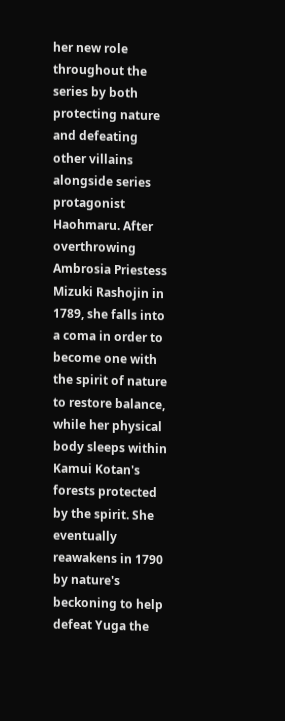her new role throughout the series by both protecting nature and defeating other villains alongside series protagonist Haohmaru. After overthrowing Ambrosia Priestess Mizuki Rashojin in 1789, she falls into a coma in order to become one with the spirit of nature to restore balance, while her physical body sleeps within Kamui Kotan's forests protected by the spirit. She eventually reawakens in 1790 by nature's beckoning to help defeat Yuga the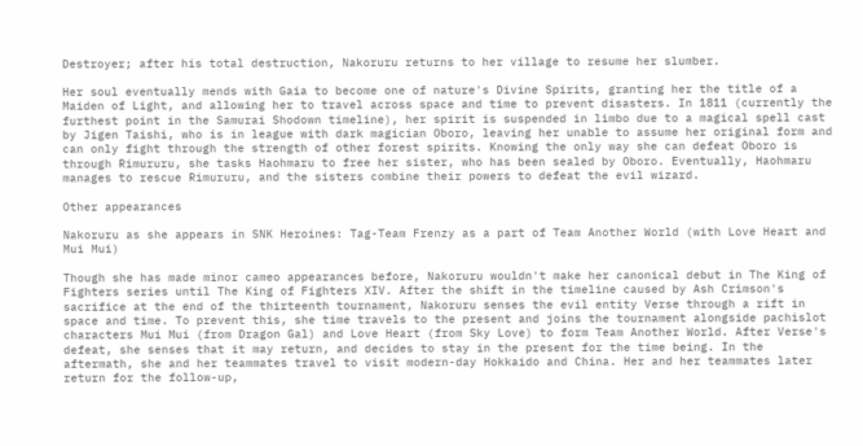Destroyer; after his total destruction, Nakoruru returns to her village to resume her slumber.

Her soul eventually mends with Gaia to become one of nature's Divine Spirits, granting her the title of a Maiden of Light, and allowing her to travel across space and time to prevent disasters. In 1811 (currently the furthest point in the Samurai Shodown timeline), her spirit is suspended in limbo due to a magical spell cast by Jigen Taishi, who is in league with dark magician Oboro, leaving her unable to assume her original form and can only fight through the strength of other forest spirits. Knowing the only way she can defeat Oboro is through Rimururu, she tasks Haohmaru to free her sister, who has been sealed by Oboro. Eventually, Haohmaru manages to rescue Rimururu, and the sisters combine their powers to defeat the evil wizard.

Other appearances

Nakoruru as she appears in SNK Heroines: Tag-Team Frenzy as a part of Team Another World (with Love Heart and Mui Mui)

Though she has made minor cameo appearances before, Nakoruru wouldn't make her canonical debut in The King of Fighters series until The King of Fighters XIV. After the shift in the timeline caused by Ash Crimson's sacrifice at the end of the thirteenth tournament, Nakoruru senses the evil entity Verse through a rift in space and time. To prevent this, she time travels to the present and joins the tournament alongside pachislot characters Mui Mui (from Dragon Gal) and Love Heart (from Sky Love) to form Team Another World. After Verse's defeat, she senses that it may return, and decides to stay in the present for the time being. In the aftermath, she and her teammates travel to visit modern-day Hokkaido and China. Her and her teammates later return for the follow-up,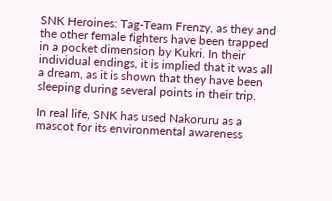SNK Heroines: Tag-Team Frenzy, as they and the other female fighters have been trapped in a pocket dimension by Kukri. In their individual endings, it is implied that it was all a dream, as it is shown that they have been sleeping during several points in their trip.

In real life, SNK has used Nakoruru as a mascot for its environmental awareness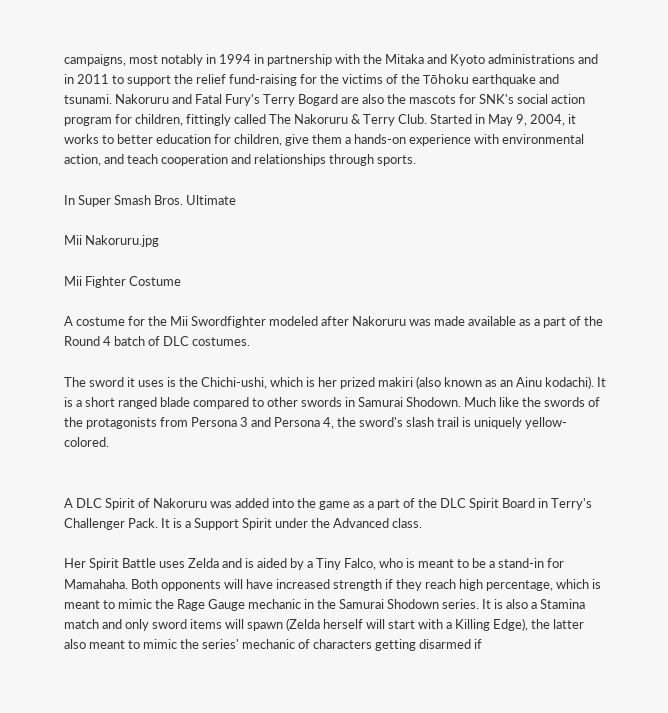campaigns, most notably in 1994 in partnership with the Mitaka and Kyoto administrations and in 2011 to support the relief fund-raising for the victims of the Tōhoku earthquake and tsunami. Nakoruru and Fatal Fury's Terry Bogard are also the mascots for SNK's social action program for children, fittingly called The Nakoruru & Terry Club. Started in May 9, 2004, it works to better education for children, give them a hands-on experience with environmental action, and teach cooperation and relationships through sports.

In Super Smash Bros. Ultimate

Mii Nakoruru.jpg

Mii Fighter Costume

A costume for the Mii Swordfighter modeled after Nakoruru was made available as a part of the Round 4 batch of DLC costumes.

The sword it uses is the Chichi-ushi, which is her prized makiri (also known as an Ainu kodachi). It is a short ranged blade compared to other swords in Samurai Shodown. Much like the swords of the protagonists from Persona 3 and Persona 4, the sword's slash trail is uniquely yellow-colored.


A DLC Spirit of Nakoruru was added into the game as a part of the DLC Spirit Board in Terry's Challenger Pack. It is a Support Spirit under the Advanced class.

Her Spirit Battle uses Zelda and is aided by a Tiny Falco, who is meant to be a stand-in for Mamahaha. Both opponents will have increased strength if they reach high percentage, which is meant to mimic the Rage Gauge mechanic in the Samurai Shodown series. It is also a Stamina match and only sword items will spawn (Zelda herself will start with a Killing Edge), the latter also meant to mimic the series' mechanic of characters getting disarmed if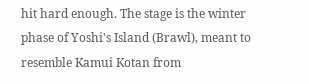hit hard enough. The stage is the winter phase of Yoshi's Island (Brawl), meant to resemble Kamui Kotan from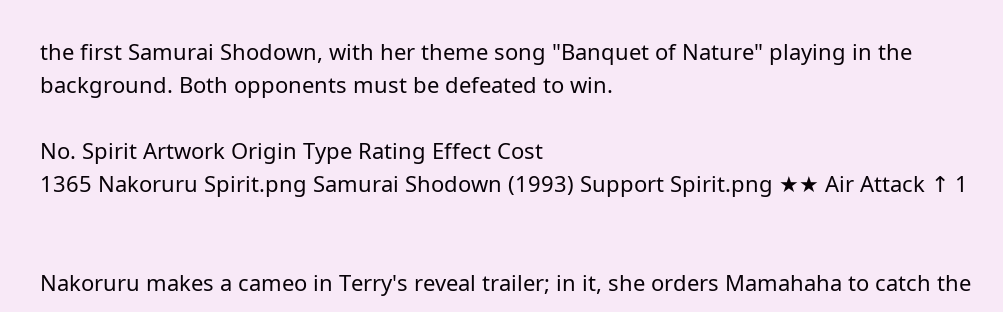the first Samurai Shodown, with her theme song "Banquet of Nature" playing in the background. Both opponents must be defeated to win.

No. Spirit Artwork Origin Type Rating Effect Cost
1365 Nakoruru Spirit.png Samurai Shodown (1993) Support Spirit.png ★★ Air Attack ↑ 1


Nakoruru makes a cameo in Terry's reveal trailer; in it, she orders Mamahaha to catch the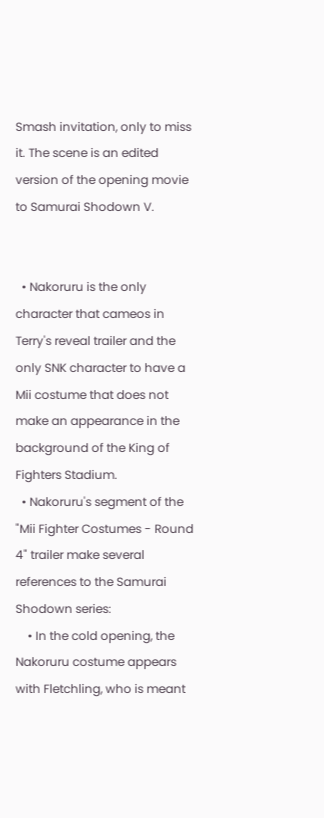Smash invitation, only to miss it. The scene is an edited version of the opening movie to Samurai Shodown V.


  • Nakoruru is the only character that cameos in Terry's reveal trailer and the only SNK character to have a Mii costume that does not make an appearance in the background of the King of Fighters Stadium.
  • Nakoruru's segment of the "Mii Fighter Costumes - Round 4" trailer make several references to the Samurai Shodown series:
    • In the cold opening, the Nakoruru costume appears with Fletchling, who is meant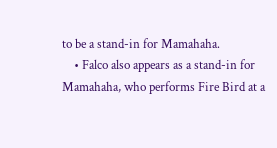to be a stand-in for Mamahaha.
    • Falco also appears as a stand-in for Mamahaha, who performs Fire Bird at a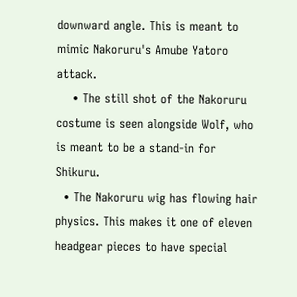downward angle. This is meant to mimic Nakoruru's Amube Yatoro attack.
    • The still shot of the Nakoruru costume is seen alongside Wolf, who is meant to be a stand-in for Shikuru.
  • The Nakoruru wig has flowing hair physics. This makes it one of eleven headgear pieces to have special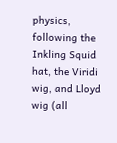physics, following the Inkling Squid hat, the Viridi wig, and Lloyd wig (all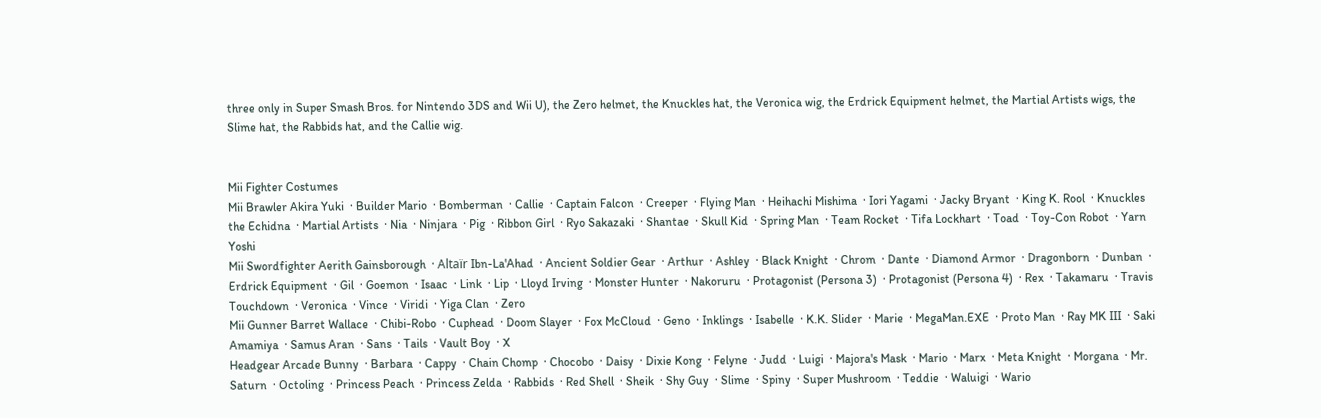three only in Super Smash Bros. for Nintendo 3DS and Wii U), the Zero helmet, the Knuckles hat, the Veronica wig, the Erdrick Equipment helmet, the Martial Artists wigs, the Slime hat, the Rabbids hat, and the Callie wig.


Mii Fighter Costumes
Mii Brawler Akira Yuki  · Builder Mario  · Bomberman  · Callie  · Captain Falcon  · Creeper  · Flying Man  · Heihachi Mishima  · Iori Yagami  · Jacky Bryant  · King K. Rool  · Knuckles the Echidna  · Martial Artists  · Nia  · Ninjara  · Pig  · Ribbon Girl  · Ryo Sakazaki  · Shantae  · Skull Kid  · Spring Man  · Team Rocket  · Tifa Lockhart  · Toad  · Toy-Con Robot  · Yarn Yoshi
Mii Swordfighter Aerith Gainsborough  · Altaïr Ibn-La'Ahad  · Ancient Soldier Gear  · Arthur  · Ashley  · Black Knight  · Chrom  · Dante  · Diamond Armor  · Dragonborn  · Dunban  · Erdrick Equipment  · Gil  · Goemon  · Isaac  · Link  · Lip  · Lloyd Irving  · Monster Hunter  · Nakoruru  · Protagonist (Persona 3)  · Protagonist (Persona 4)  · Rex  · Takamaru  · Travis Touchdown  · Veronica  · Vince  · Viridi  · Yiga Clan  · Zero
Mii Gunner Barret Wallace  · Chibi-Robo  · Cuphead  · Doom Slayer  · Fox McCloud  · Geno  · Inklings  · Isabelle  · K.K. Slider  · Marie  · MegaMan.EXE  · Proto Man  · Ray MK III  · Saki Amamiya  · Samus Aran  · Sans  · Tails  · Vault Boy  · X
Headgear Arcade Bunny  · Barbara  · Cappy  · Chain Chomp  · Chocobo  · Daisy  · Dixie Kong  · Felyne  · Judd  · Luigi  · Majora's Mask  · Mario  · Marx  · Meta Knight  · Morgana  · Mr. Saturn  · Octoling  · Princess Peach  · Princess Zelda  · Rabbids  · Red Shell  · Sheik  · Shy Guy  · Slime  · Spiny  · Super Mushroom  · Teddie  · Waluigi  · Wario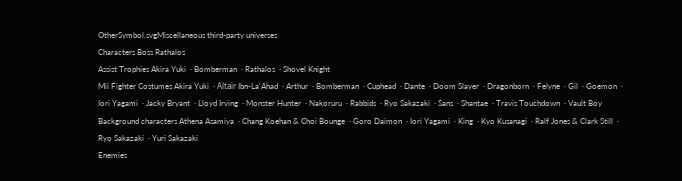OtherSymbol.svgMiscellaneous third-party universes
Characters Boss Rathalos
Assist Trophies Akira Yuki  · Bomberman  · Rathalos  · Shovel Knight
Mii Fighter Costumes Akira Yuki  · Altaïr Ibn-La'Ahad  · Arthur  · Bomberman  · Cuphead  · Dante  · Doom Slayer  · Dragonborn  · Felyne  · Gil  · Goemon  · Iori Yagami  · Jacky Bryant  · Lloyd Irving  · Monster Hunter  · Nakoruru  · Rabbids  · Ryo Sakazaki  · Sans  · Shantae  · Travis Touchdown  · Vault Boy
Background characters Athena Asamiya  · Chang Koehan & Choi Bounge  · Goro Daimon  · Iori Yagami  · King  · Kyo Kusanagi  · Ralf Jones & Clark Still  · Ryo Sakazaki  · Yuri Sakazaki
Enemies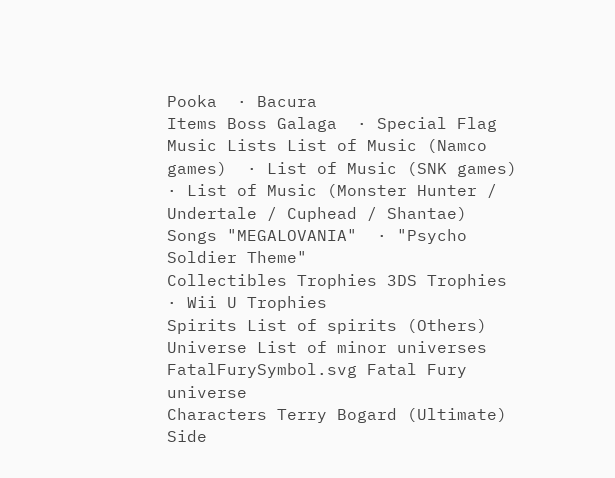Pooka  · Bacura
Items Boss Galaga  · Special Flag
Music Lists List of Music (Namco games)  · List of Music (SNK games)  · List of Music (Monster Hunter / Undertale / Cuphead / Shantae)
Songs "MEGALOVANIA"  · "Psycho Soldier Theme"
Collectibles Trophies 3DS Trophies  · Wii U Trophies
Spirits List of spirits (Others)
Universe List of minor universes
FatalFurySymbol.svg Fatal Fury universe
Characters Terry Bogard (Ultimate)
Side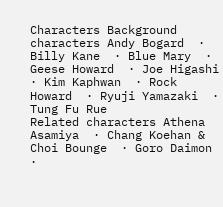Characters Background characters Andy Bogard  · Billy Kane  · Blue Mary  · Geese Howard  · Joe Higashi  · Kim Kaphwan  · Rock Howard  · Ryuji Yamazaki  · Tung Fu Rue
Related characters Athena Asamiya  · Chang Koehan & Choi Bounge  · Goro Daimon  ·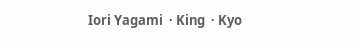Iori Yagami  · King  · Kyo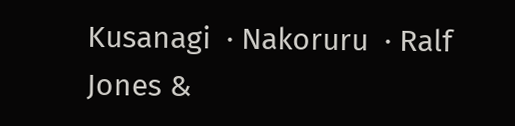Kusanagi  · Nakoruru  · Ralf Jones &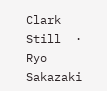Clark Still  · Ryo Sakazaki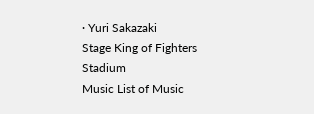· Yuri Sakazaki
Stage King of Fighters Stadium
Music List of Music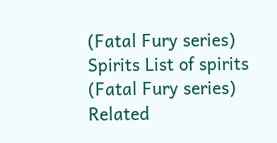(Fatal Fury series)
Spirits List of spirits (Fatal Fury series)
Related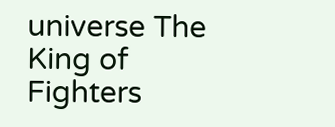universe The King of Fighters